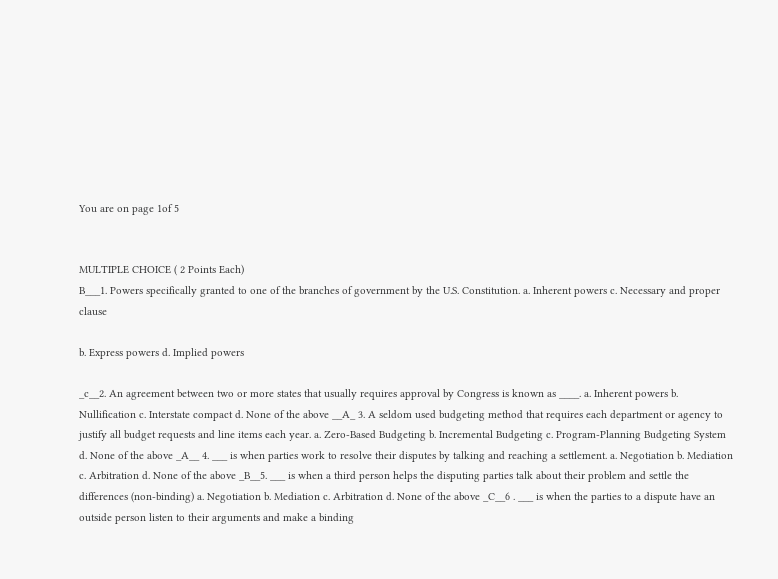You are on page 1of 5


MULTIPLE CHOICE ( 2 Points Each)
B___1. Powers specifically granted to one of the branches of government by the U.S. Constitution. a. Inherent powers c. Necessary and proper clause

b. Express powers d. Implied powers

_c__2. An agreement between two or more states that usually requires approval by Congress is known as ____. a. Inherent powers b. Nullification c. Interstate compact d. None of the above __A_ 3. A seldom used budgeting method that requires each department or agency to justify all budget requests and line items each year. a. Zero-Based Budgeting b. Incremental Budgeting c. Program-Planning Budgeting System d. None of the above _A__ 4. ___ is when parties work to resolve their disputes by talking and reaching a settlement. a. Negotiation b. Mediation c. Arbitration d. None of the above _B__5. ___ is when a third person helps the disputing parties talk about their problem and settle the differences (non-binding) a. Negotiation b. Mediation c. Arbitration d. None of the above _C__6 . ___ is when the parties to a dispute have an outside person listen to their arguments and make a binding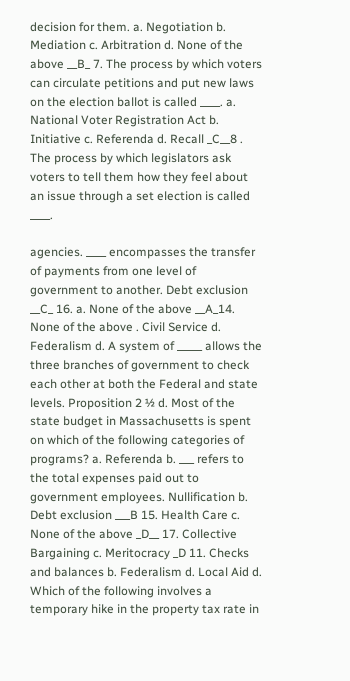decision for them. a. Negotiation b. Mediation c. Arbitration d. None of the above __B_ 7. The process by which voters can circulate petitions and put new laws on the election ballot is called ____. a. National Voter Registration Act b. Initiative c. Referenda d. Recall _C__8 . The process by which legislators ask voters to tell them how they feel about an issue through a set election is called ____.

agencies. ____ encompasses the transfer of payments from one level of government to another. Debt exclusion __C_ 16. a. None of the above __A_14. None of the above . Civil Service d. Federalism d. A system of _____ allows the three branches of government to check each other at both the Federal and state levels. Proposition 2 ½ d. Most of the state budget in Massachusetts is spent on which of the following categories of programs? a. Referenda b. ___ refers to the total expenses paid out to government employees. Nullification b. Debt exclusion ___B 15. Health Care c. None of the above _D__ 17. Collective Bargaining c. Meritocracy _D 11. Checks and balances b. Federalism d. Local Aid d. Which of the following involves a temporary hike in the property tax rate in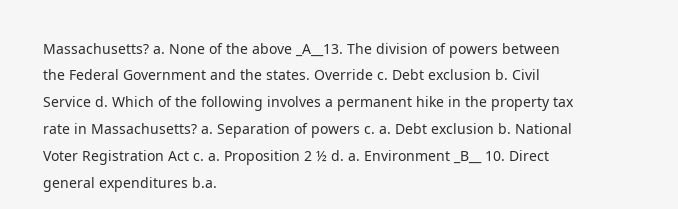Massachusetts? a. None of the above _A__13. The division of powers between the Federal Government and the states. Override c. Debt exclusion b. Civil Service d. Which of the following involves a permanent hike in the property tax rate in Massachusetts? a. Separation of powers c. a. Debt exclusion b. National Voter Registration Act c. a. Proposition 2 ½ d. a. Environment _B__ 10. Direct general expenditures b.a.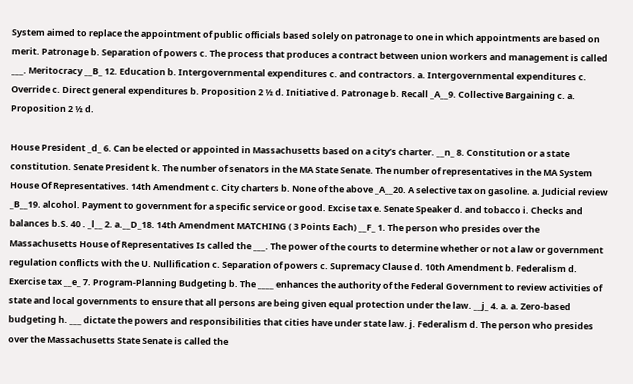System aimed to replace the appointment of public officials based solely on patronage to one in which appointments are based on merit. Patronage b. Separation of powers c. The process that produces a contract between union workers and management is called ___. Meritocracy __B_ 12. Education b. Intergovernmental expenditures c. and contractors. a. Intergovernmental expenditures c. Override c. Direct general expenditures b. Proposition 2 ½ d. Initiative d. Patronage b. Recall _A__9. Collective Bargaining c. a. Proposition 2 ½ d.

House President _d_ 6. Can be elected or appointed in Massachusetts based on a city’s charter. __n_ 8. Constitution or a state constitution. Senate President k. The number of senators in the MA State Senate. The number of representatives in the MA System House Of Representatives. 14th Amendment c. City charters b. None of the above _A__20. A selective tax on gasoline. a. Judicial review _B__19. alcohol. Payment to government for a specific service or good. Excise tax e. Senate Speaker d. and tobacco i. Checks and balances b.S. 40 . _l__ 2. a.__D_18. 14th Amendment MATCHING ( 3 Points Each) __F_ 1. The person who presides over the Massachusetts House of Representatives Is called the ___. The power of the courts to determine whether or not a law or government regulation conflicts with the U. Nullification c. Separation of powers c. Supremacy Clause d. 10th Amendment b. Federalism d. Exercise tax __e_ 7. Program-Planning Budgeting b. The ____ enhances the authority of the Federal Government to review activities of state and local governments to ensure that all persons are being given equal protection under the law. __j_ 4. a. a. Zero-based budgeting h. ___ dictate the powers and responsibilities that cities have under state law. j. Federalism d. The person who presides over the Massachusetts State Senate is called the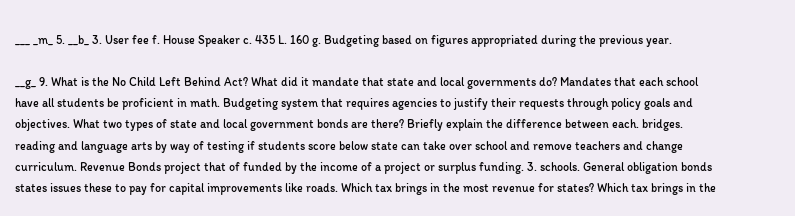___ _m_ 5. __b_ 3. User fee f. House Speaker c. 435 L. 160 g. Budgeting based on figures appropriated during the previous year.

__g_ 9. What is the No Child Left Behind Act? What did it mandate that state and local governments do? Mandates that each school have all students be proficient in math. Budgeting system that requires agencies to justify their requests through policy goals and objectives. What two types of state and local government bonds are there? Briefly explain the difference between each. bridges. reading and language arts by way of testing if students score below state can take over school and remove teachers and change curriculum. Revenue Bonds project that of funded by the income of a project or surplus funding. 3. schools. General obligation bonds states issues these to pay for capital improvements like roads. Which tax brings in the most revenue for states? Which tax brings in the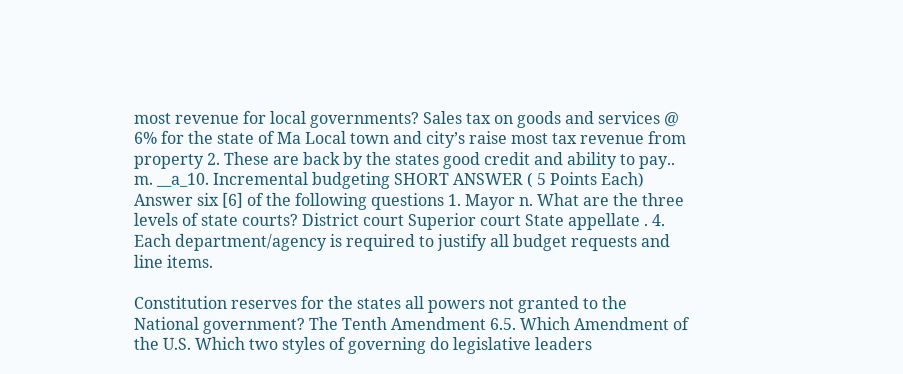most revenue for local governments? Sales tax on goods and services @ 6% for the state of Ma Local town and city’s raise most tax revenue from property 2. These are back by the states good credit and ability to pay.. m. __a_10. Incremental budgeting SHORT ANSWER ( 5 Points Each) Answer six [6] of the following questions 1. Mayor n. What are the three levels of state courts? District court Superior court State appellate . 4. Each department/agency is required to justify all budget requests and line items.

Constitution reserves for the states all powers not granted to the National government? The Tenth Amendment 6.5. Which Amendment of the U.S. Which two styles of governing do legislative leaders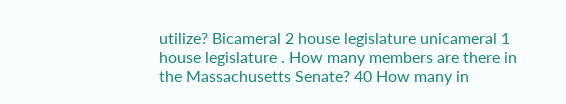utilize? Bicameral 2 house legislature unicameral 1 house legislature . How many members are there in the Massachusetts Senate? 40 How many in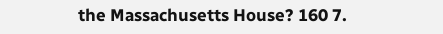the Massachusetts House? 160 7.